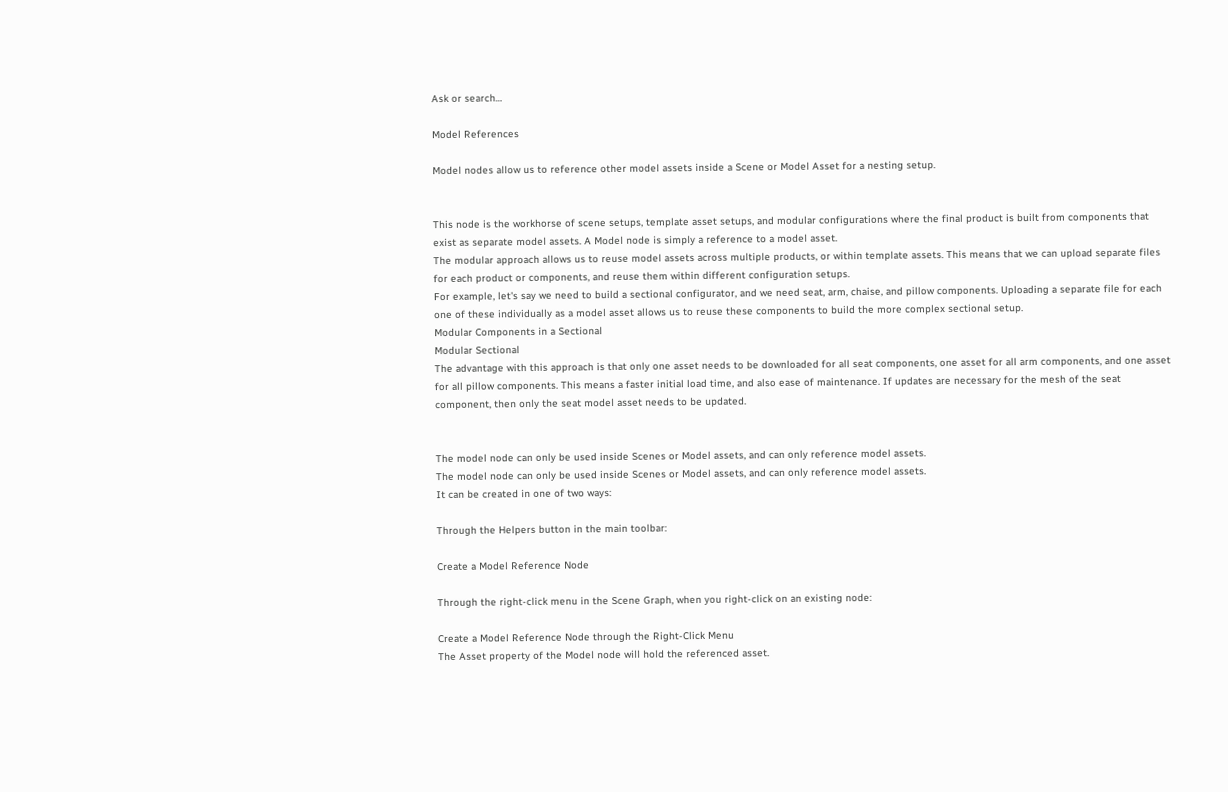Ask or search…

Model References

Model nodes allow us to reference other model assets inside a Scene or Model Asset for a nesting setup.


This node is the workhorse of scene setups, template asset setups, and modular configurations where the final product is built from components that exist as separate model assets. A Model node is simply a reference to a model asset.
The modular approach allows us to reuse model assets across multiple products, or within template assets. This means that we can upload separate files for each product or components, and reuse them within different configuration setups.
For example, let's say we need to build a sectional configurator, and we need seat, arm, chaise, and pillow components. Uploading a separate file for each one of these individually as a model asset allows us to reuse these components to build the more complex sectional setup.
Modular Components in a Sectional
Modular Sectional
The advantage with this approach is that only one asset needs to be downloaded for all seat components, one asset for all arm components, and one asset for all pillow components. This means a faster initial load time, and also ease of maintenance. If updates are necessary for the mesh of the seat component, then only the seat model asset needs to be updated.


The model node can only be used inside Scenes or Model assets, and can only reference model assets.
The model node can only be used inside Scenes or Model assets, and can only reference model assets.
It can be created in one of two ways:

Through the Helpers button in the main toolbar:

Create a Model Reference Node

Through the right-click menu in the Scene Graph, when you right-click on an existing node:

Create a Model Reference Node through the Right-Click Menu
The Asset property of the Model node will hold the referenced asset.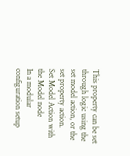This property can be set through logic using the set model action, or the set property action.
Set Model Action with the Model node
In a modular configuration setup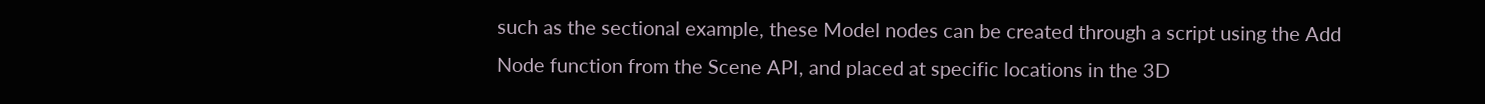such as the sectional example, these Model nodes can be created through a script using the Add Node function from the Scene API, and placed at specific locations in the 3D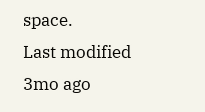space.
Last modified 3mo ago